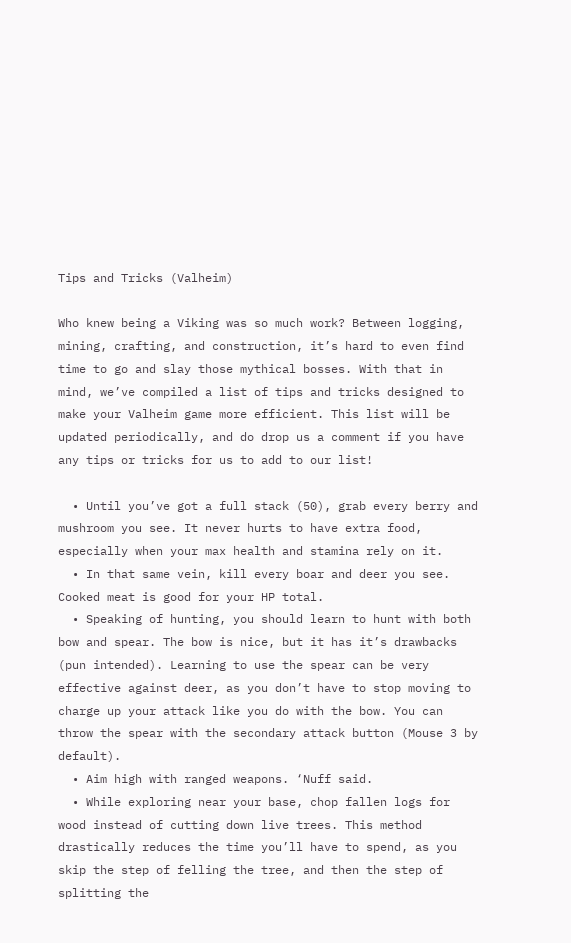Tips and Tricks (Valheim)

Who knew being a Viking was so much work? Between logging, mining, crafting, and construction, it’s hard to even find time to go and slay those mythical bosses. With that in mind, we’ve compiled a list of tips and tricks designed to make your Valheim game more efficient. This list will be updated periodically, and do drop us a comment if you have any tips or tricks for us to add to our list!

  • Until you’ve got a full stack (50), grab every berry and mushroom you see. It never hurts to have extra food, especially when your max health and stamina rely on it.
  • In that same vein, kill every boar and deer you see. Cooked meat is good for your HP total.
  • Speaking of hunting, you should learn to hunt with both bow and spear. The bow is nice, but it has it’s drawbacks (pun intended). Learning to use the spear can be very effective against deer, as you don’t have to stop moving to charge up your attack like you do with the bow. You can throw the spear with the secondary attack button (Mouse 3 by default).
  • Aim high with ranged weapons. ‘Nuff said.
  • While exploring near your base, chop fallen logs for wood instead of cutting down live trees. This method drastically reduces the time you’ll have to spend, as you skip the step of felling the tree, and then the step of splitting the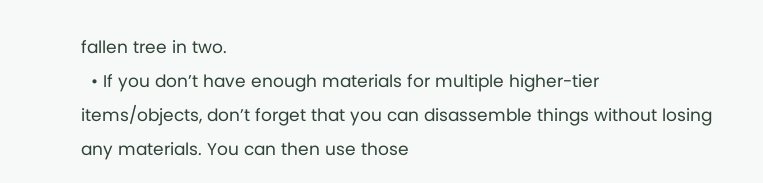fallen tree in two.
  • If you don’t have enough materials for multiple higher-tier items/objects, don’t forget that you can disassemble things without losing any materials. You can then use those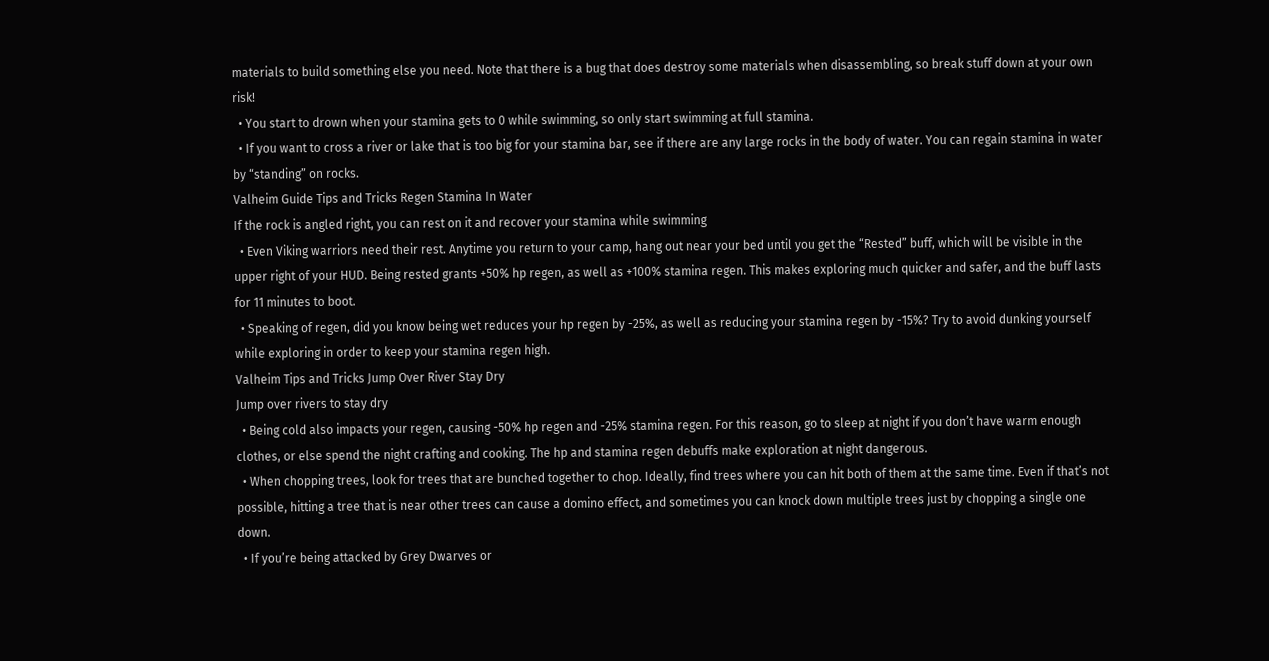materials to build something else you need. Note that there is a bug that does destroy some materials when disassembling, so break stuff down at your own risk!
  • You start to drown when your stamina gets to 0 while swimming, so only start swimming at full stamina.
  • If you want to cross a river or lake that is too big for your stamina bar, see if there are any large rocks in the body of water. You can regain stamina in water by “standing” on rocks.
Valheim Guide Tips and Tricks Regen Stamina In Water
If the rock is angled right, you can rest on it and recover your stamina while swimming
  • Even Viking warriors need their rest. Anytime you return to your camp, hang out near your bed until you get the “Rested” buff, which will be visible in the upper right of your HUD. Being rested grants +50% hp regen, as well as +100% stamina regen. This makes exploring much quicker and safer, and the buff lasts for 11 minutes to boot.
  • Speaking of regen, did you know being wet reduces your hp regen by -25%, as well as reducing your stamina regen by -15%? Try to avoid dunking yourself while exploring in order to keep your stamina regen high.
Valheim Tips and Tricks Jump Over River Stay Dry
Jump over rivers to stay dry
  • Being cold also impacts your regen, causing -50% hp regen and -25% stamina regen. For this reason, go to sleep at night if you don’t have warm enough clothes, or else spend the night crafting and cooking. The hp and stamina regen debuffs make exploration at night dangerous.
  • When chopping trees, look for trees that are bunched together to chop. Ideally, find trees where you can hit both of them at the same time. Even if that’s not possible, hitting a tree that is near other trees can cause a domino effect, and sometimes you can knock down multiple trees just by chopping a single one down.
  • If you’re being attacked by Grey Dwarves or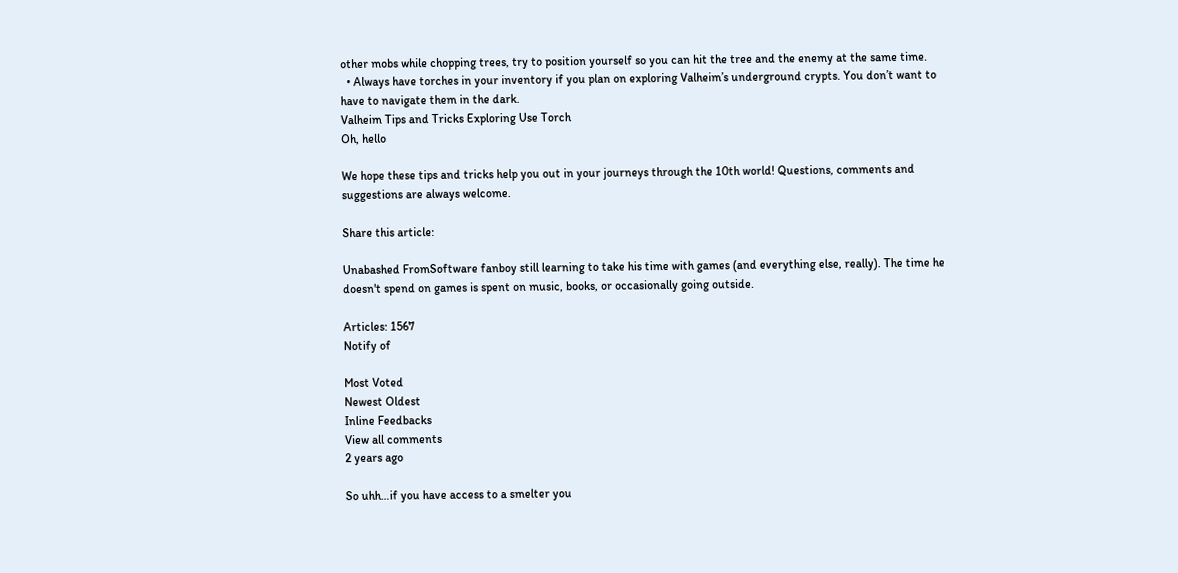other mobs while chopping trees, try to position yourself so you can hit the tree and the enemy at the same time.
  • Always have torches in your inventory if you plan on exploring Valheim’s underground crypts. You don’t want to have to navigate them in the dark.
Valheim Tips and Tricks Exploring Use Torch
Oh, hello

We hope these tips and tricks help you out in your journeys through the 10th world! Questions, comments and suggestions are always welcome.

Share this article:

Unabashed FromSoftware fanboy still learning to take his time with games (and everything else, really). The time he doesn't spend on games is spent on music, books, or occasionally going outside.

Articles: 1567
Notify of

Most Voted
Newest Oldest
Inline Feedbacks
View all comments
2 years ago

So uhh…if you have access to a smelter you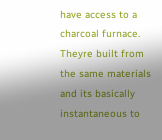have access to a charcoal furnace. Theyre built from the same materials and its basically instantaneous to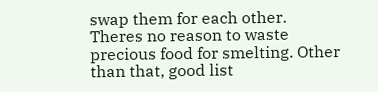swap them for each other. Theres no reason to waste precious food for smelting. Other than that, good list